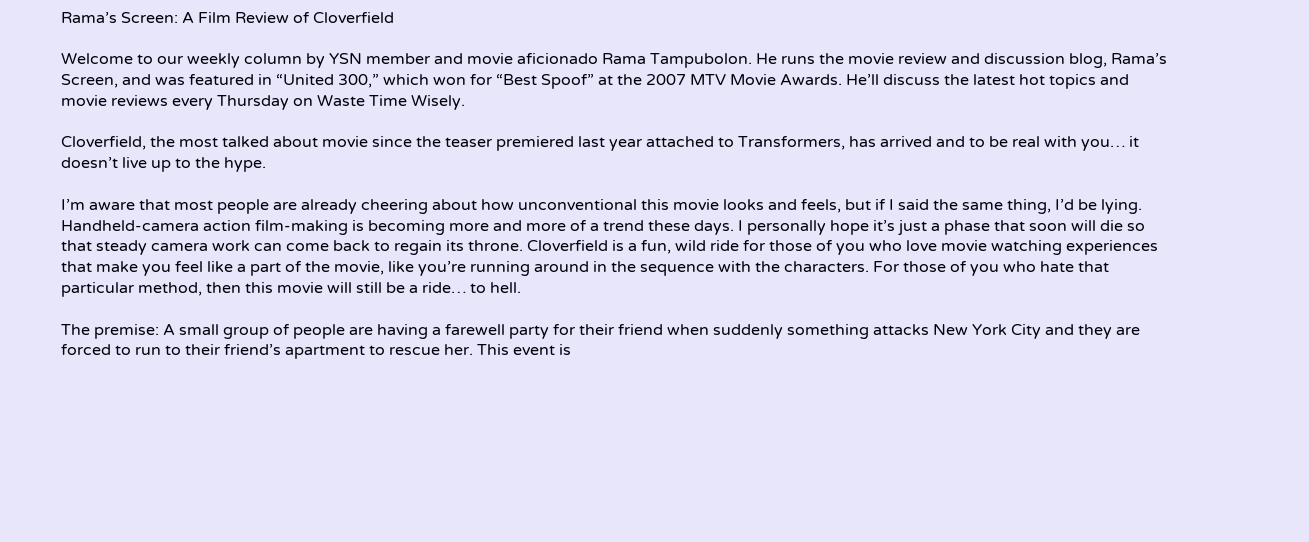Rama’s Screen: A Film Review of Cloverfield

Welcome to our weekly column by YSN member and movie aficionado Rama Tampubolon. He runs the movie review and discussion blog, Rama’s Screen, and was featured in “United 300,” which won for “Best Spoof” at the 2007 MTV Movie Awards. He’ll discuss the latest hot topics and movie reviews every Thursday on Waste Time Wisely.

Cloverfield, the most talked about movie since the teaser premiered last year attached to Transformers, has arrived and to be real with you… it doesn’t live up to the hype.

I’m aware that most people are already cheering about how unconventional this movie looks and feels, but if I said the same thing, I’d be lying. Handheld-camera action film-making is becoming more and more of a trend these days. I personally hope it’s just a phase that soon will die so that steady camera work can come back to regain its throne. Cloverfield is a fun, wild ride for those of you who love movie watching experiences that make you feel like a part of the movie, like you’re running around in the sequence with the characters. For those of you who hate that particular method, then this movie will still be a ride… to hell.

The premise: A small group of people are having a farewell party for their friend when suddenly something attacks New York City and they are forced to run to their friend’s apartment to rescue her. This event is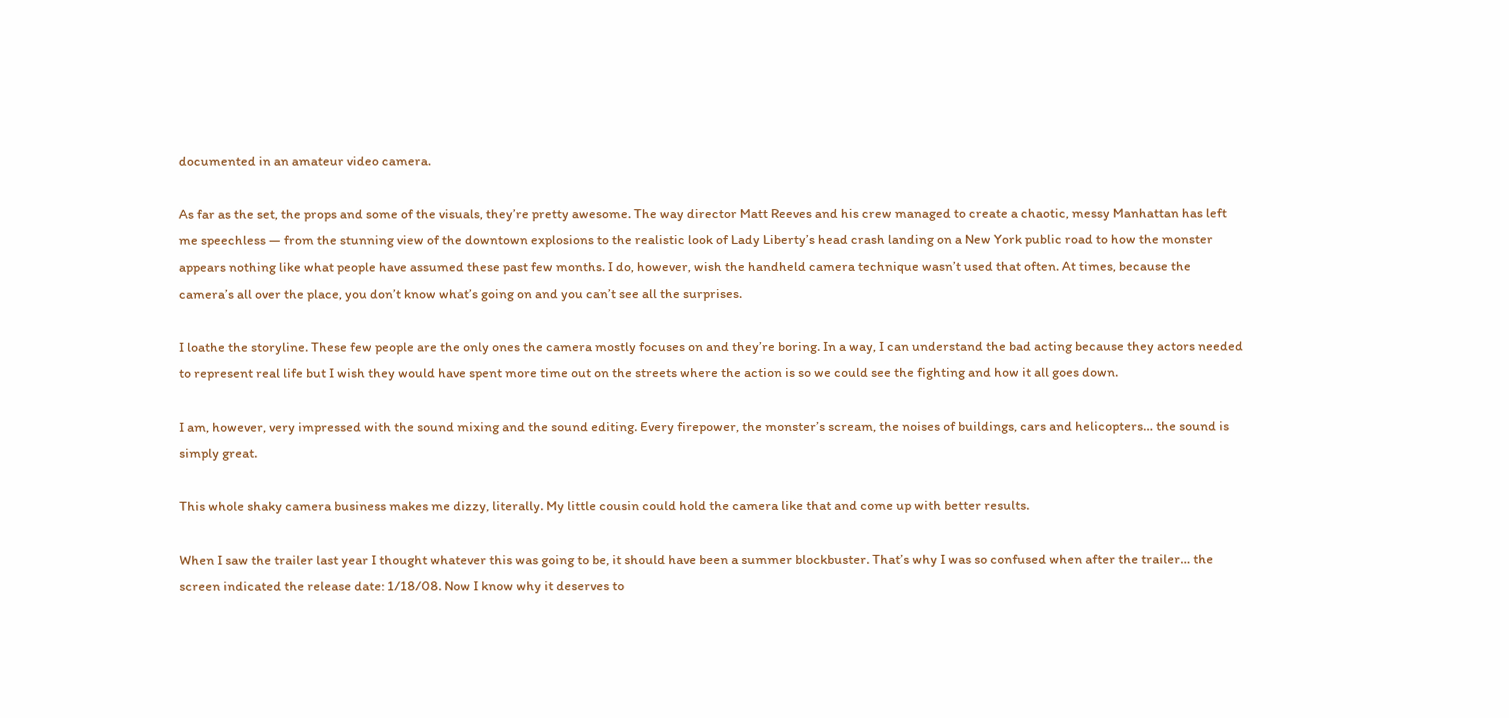documented in an amateur video camera.

As far as the set, the props and some of the visuals, they’re pretty awesome. The way director Matt Reeves and his crew managed to create a chaotic, messy Manhattan has left me speechless — from the stunning view of the downtown explosions to the realistic look of Lady Liberty’s head crash landing on a New York public road to how the monster appears nothing like what people have assumed these past few months. I do, however, wish the handheld camera technique wasn’t used that often. At times, because the camera’s all over the place, you don’t know what’s going on and you can’t see all the surprises.

I loathe the storyline. These few people are the only ones the camera mostly focuses on and they’re boring. In a way, I can understand the bad acting because they actors needed to represent real life but I wish they would have spent more time out on the streets where the action is so we could see the fighting and how it all goes down.

I am, however, very impressed with the sound mixing and the sound editing. Every firepower, the monster’s scream, the noises of buildings, cars and helicopters… the sound is simply great.

This whole shaky camera business makes me dizzy, literally. My little cousin could hold the camera like that and come up with better results.

When I saw the trailer last year I thought whatever this was going to be, it should have been a summer blockbuster. That’s why I was so confused when after the trailer… the screen indicated the release date: 1/18/08. Now I know why it deserves to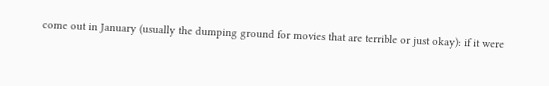come out in January (usually the dumping ground for movies that are terrible or just okay): if it were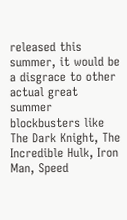released this summer, it would be a disgrace to other actual great summer blockbusters like The Dark Knight, The Incredible Hulk, Iron Man, Speed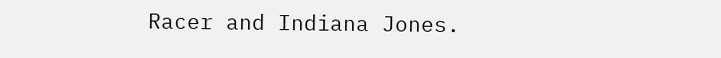Racer and Indiana Jones.